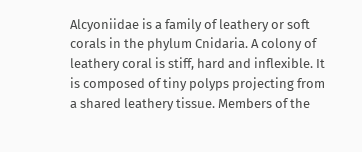Alcyoniidae is a family of leathery or soft corals in the phylum Cnidaria. A colony of leathery coral is stiff, hard and inflexible. It is composed of tiny polyps projecting from a shared leathery tissue. Members of the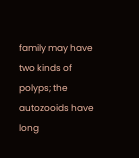family may have two kinds of polyps; the autozooids have long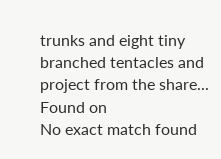trunks and eight tiny branched tentacles and project from the share...
Found on
No exact match found